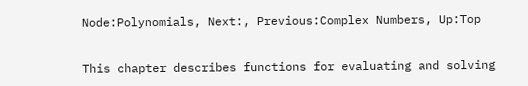Node:Polynomials, Next:, Previous:Complex Numbers, Up:Top


This chapter describes functions for evaluating and solving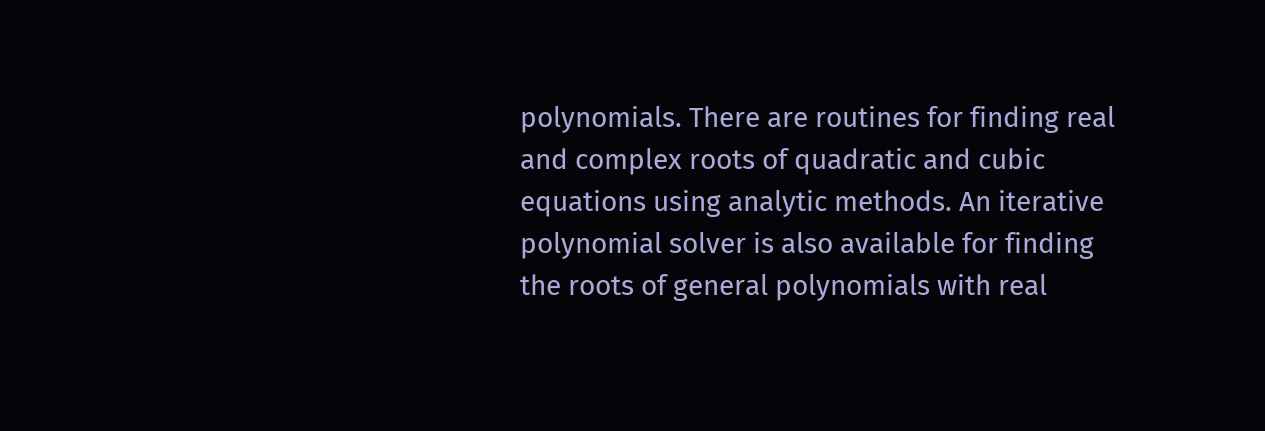polynomials. There are routines for finding real and complex roots of quadratic and cubic equations using analytic methods. An iterative polynomial solver is also available for finding the roots of general polynomials with real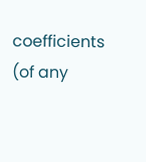coefficients (of any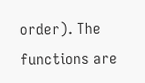order). The functions are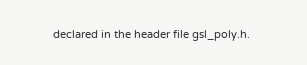declared in the header file gsl_poly.h.